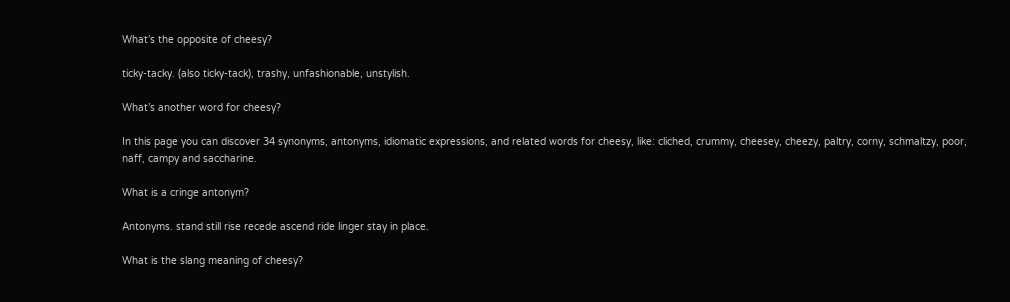What’s the opposite of cheesy?

ticky-tacky. (also ticky-tack), trashy, unfashionable, unstylish.

What’s another word for cheesy?

In this page you can discover 34 synonyms, antonyms, idiomatic expressions, and related words for cheesy, like: cliched, crummy, cheesey, cheezy, paltry, corny, schmaltzy, poor, naff, campy and saccharine.

What is a cringe antonym?

Antonyms. stand still rise recede ascend ride linger stay in place.

What is the slang meaning of cheesy?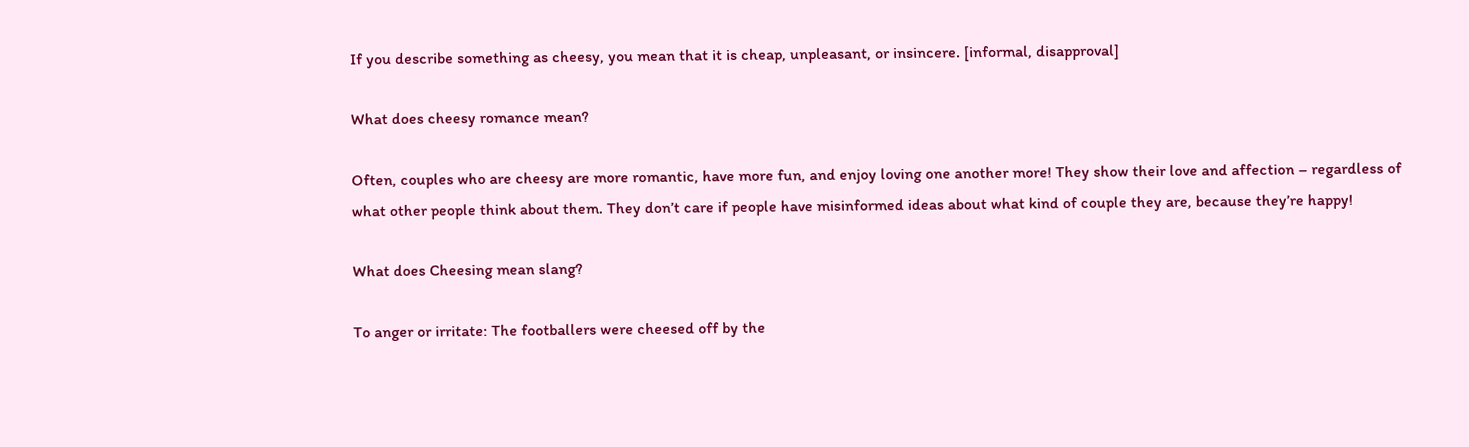If you describe something as cheesy, you mean that it is cheap, unpleasant, or insincere. [informal, disapproval]

What does cheesy romance mean?

Often, couples who are cheesy are more romantic, have more fun, and enjoy loving one another more! They show their love and affection – regardless of what other people think about them. They don’t care if people have misinformed ideas about what kind of couple they are, because they’re happy!

What does Cheesing mean slang?

To anger or irritate: The footballers were cheesed off by the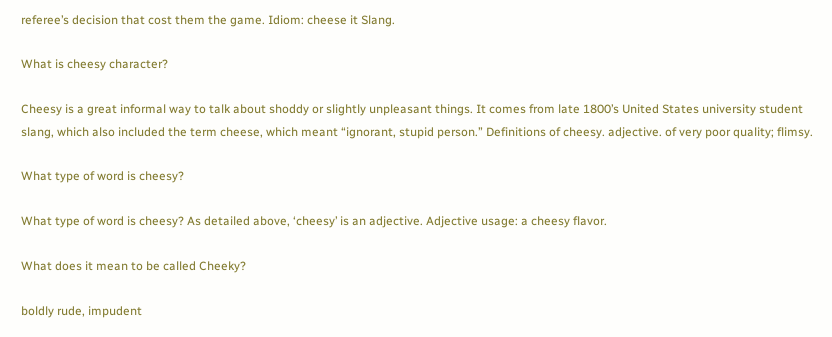referee’s decision that cost them the game. Idiom: cheese it Slang.

What is cheesy character?

Cheesy is a great informal way to talk about shoddy or slightly unpleasant things. It comes from late 1800’s United States university student slang, which also included the term cheese, which meant “ignorant, stupid person.” Definitions of cheesy. adjective. of very poor quality; flimsy.

What type of word is cheesy?

What type of word is cheesy? As detailed above, ‘cheesy’ is an adjective. Adjective usage: a cheesy flavor.

What does it mean to be called Cheeky?

boldly rude, impudent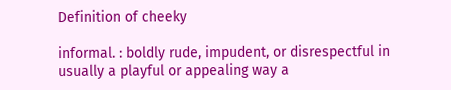Definition of cheeky

informal. : boldly rude, impudent, or disrespectful in usually a playful or appealing way a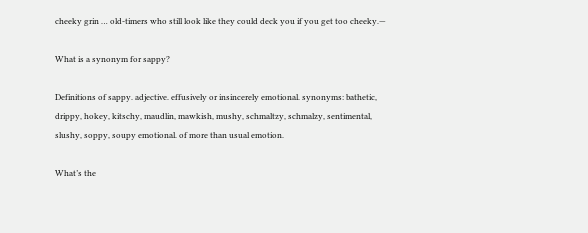cheeky grin … old-timers who still look like they could deck you if you get too cheeky.—

What is a synonym for sappy?

Definitions of sappy. adjective. effusively or insincerely emotional. synonyms: bathetic, drippy, hokey, kitschy, maudlin, mawkish, mushy, schmaltzy, schmalzy, sentimental, slushy, soppy, soupy emotional. of more than usual emotion.

What’s the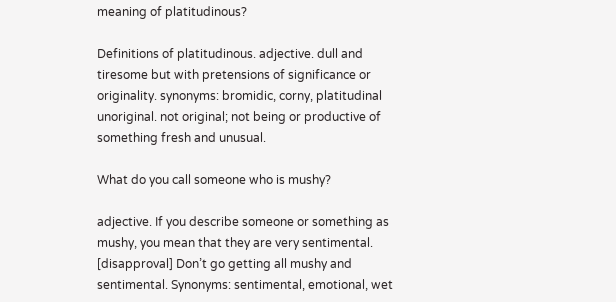meaning of platitudinous?

Definitions of platitudinous. adjective. dull and tiresome but with pretensions of significance or originality. synonyms: bromidic, corny, platitudinal unoriginal. not original; not being or productive of something fresh and unusual.

What do you call someone who is mushy?

adjective. If you describe someone or something as mushy, you mean that they are very sentimental. [disapproval] Don’t go getting all mushy and sentimental. Synonyms: sentimental, emotional, wet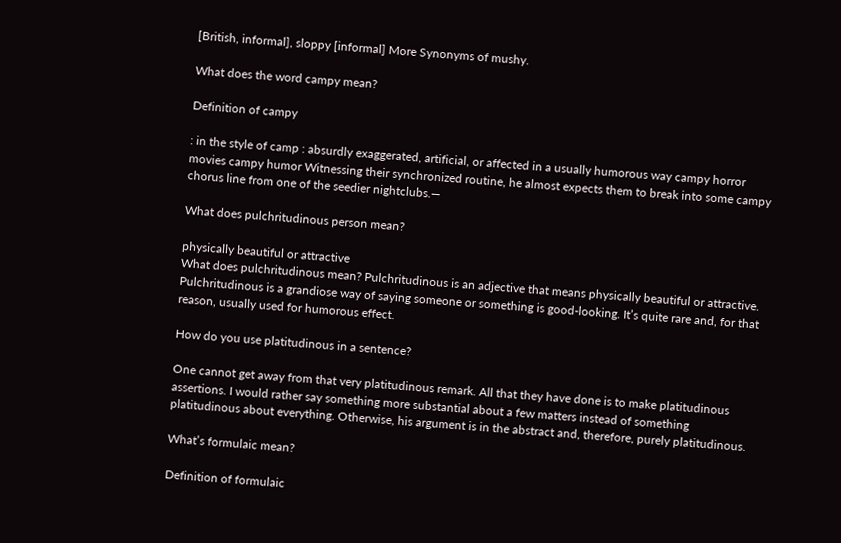[British, informal], sloppy [informal] More Synonyms of mushy.

What does the word campy mean?

Definition of campy

: in the style of camp : absurdly exaggerated, artificial, or affected in a usually humorous way campy horror movies campy humor Witnessing their synchronized routine, he almost expects them to break into some campy chorus line from one of the seedier nightclubs.—

What does pulchritudinous person mean?

physically beautiful or attractive
What does pulchritudinous mean? Pulchritudinous is an adjective that means physically beautiful or attractive. Pulchritudinous is a grandiose way of saying someone or something is good-looking. It’s quite rare and, for that reason, usually used for humorous effect.

How do you use platitudinous in a sentence?

One cannot get away from that very platitudinous remark. All that they have done is to make platitudinous assertions. I would rather say something more substantial about a few matters instead of something platitudinous about everything. Otherwise, his argument is in the abstract and, therefore, purely platitudinous.

What’s formulaic mean?

Definition of formulaic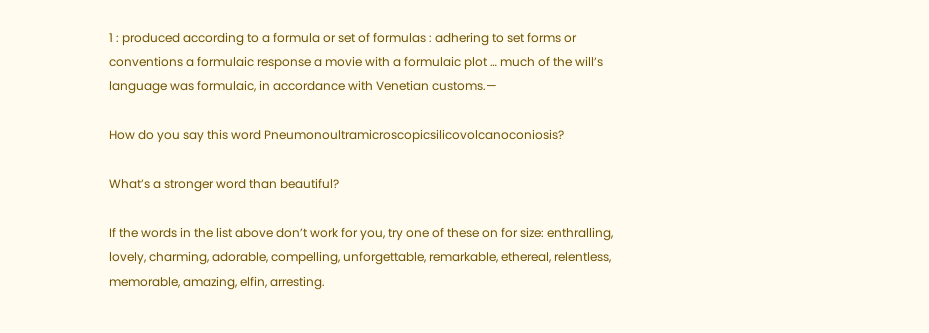1 : produced according to a formula or set of formulas : adhering to set forms or conventions a formulaic response a movie with a formulaic plot … much of the will’s language was formulaic, in accordance with Venetian customs.—

How do you say this word Pneumonoultramicroscopicsilicovolcanoconiosis?

What’s a stronger word than beautiful?

If the words in the list above don’t work for you, try one of these on for size: enthralling, lovely, charming, adorable, compelling, unforgettable, remarkable, ethereal, relentless, memorable, amazing, elfin, arresting.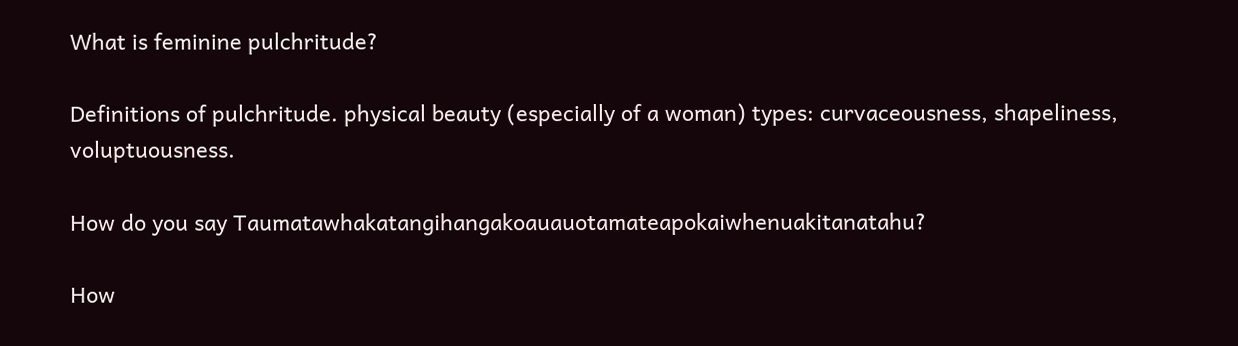What is feminine pulchritude?

Definitions of pulchritude. physical beauty (especially of a woman) types: curvaceousness, shapeliness, voluptuousness.

How do you say Taumatawhakatangihangakoauauotamateapokaiwhenuakitanatahu?

How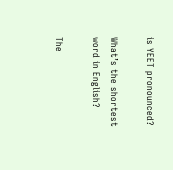is YEET pronounced?

What’s the shortest word in English?

The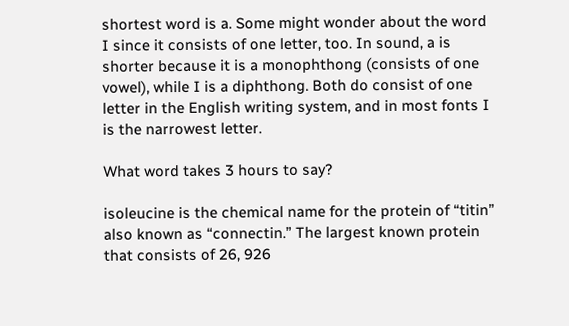shortest word is a. Some might wonder about the word I since it consists of one letter, too. In sound, a is shorter because it is a monophthong (consists of one vowel), while I is a diphthong. Both do consist of one letter in the English writing system, and in most fonts I is the narrowest letter.

What word takes 3 hours to say?

isoleucine is the chemical name for the protein of “titin” also known as “connectin.” The largest known protein that consists of 26, 926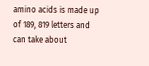amino acids is made up of 189, 819 letters and can take about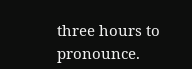three hours to pronounce.